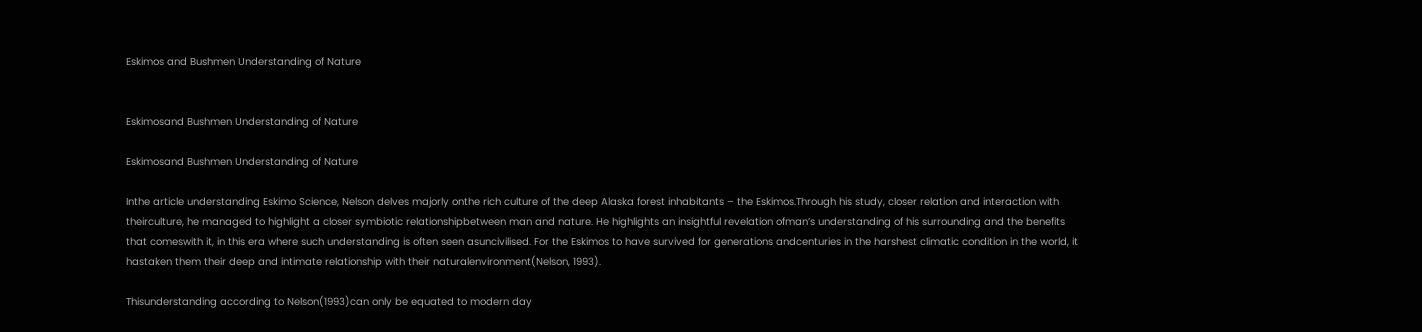Eskimos and Bushmen Understanding of Nature


Eskimosand Bushmen Understanding of Nature

Eskimosand Bushmen Understanding of Nature

Inthe article understanding Eskimo Science, Nelson delves majorly onthe rich culture of the deep Alaska forest inhabitants – the Eskimos.Through his study, closer relation and interaction with theirculture, he managed to highlight a closer symbiotic relationshipbetween man and nature. He highlights an insightful revelation ofman’s understanding of his surrounding and the benefits that comeswith it, in this era where such understanding is often seen asuncivilised. For the Eskimos to have survived for generations andcenturies in the harshest climatic condition in the world, it hastaken them their deep and intimate relationship with their naturalenvironment(Nelson, 1993).

Thisunderstanding according to Nelson(1993)can only be equated to modern day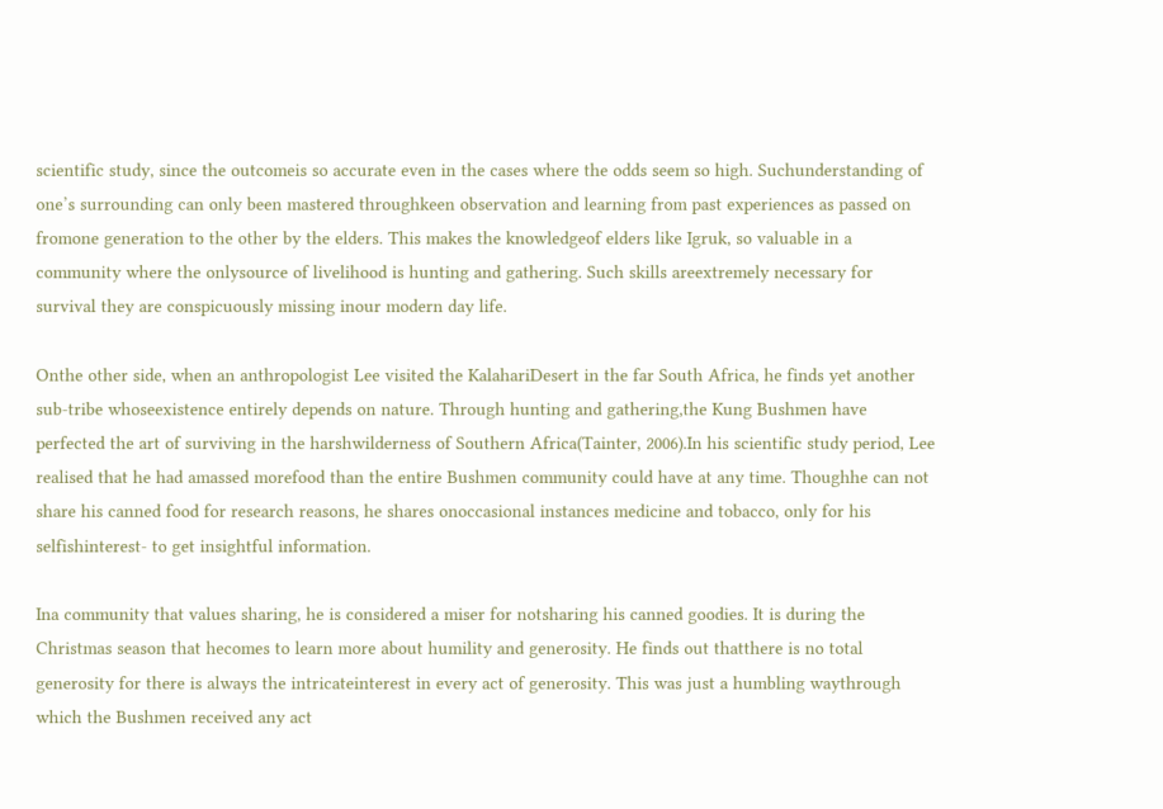scientific study, since the outcomeis so accurate even in the cases where the odds seem so high. Suchunderstanding of one’s surrounding can only been mastered throughkeen observation and learning from past experiences as passed on fromone generation to the other by the elders. This makes the knowledgeof elders like Igruk, so valuable in a community where the onlysource of livelihood is hunting and gathering. Such skills areextremely necessary for survival they are conspicuously missing inour modern day life.

Onthe other side, when an anthropologist Lee visited the KalahariDesert in the far South Africa, he finds yet another sub-tribe whoseexistence entirely depends on nature. Through hunting and gathering,the Kung Bushmen have perfected the art of surviving in the harshwilderness of Southern Africa(Tainter, 2006).In his scientific study period, Lee realised that he had amassed morefood than the entire Bushmen community could have at any time. Thoughhe can not share his canned food for research reasons, he shares onoccasional instances medicine and tobacco, only for his selfishinterest- to get insightful information.

Ina community that values sharing, he is considered a miser for notsharing his canned goodies. It is during the Christmas season that hecomes to learn more about humility and generosity. He finds out thatthere is no total generosity for there is always the intricateinterest in every act of generosity. This was just a humbling waythrough which the Bushmen received any act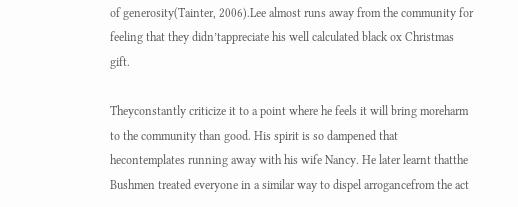of generosity(Tainter, 2006).Lee almost runs away from the community for feeling that they didn’tappreciate his well calculated black ox Christmas gift.

Theyconstantly criticize it to a point where he feels it will bring moreharm to the community than good. His spirit is so dampened that hecontemplates running away with his wife Nancy. He later learnt thatthe Bushmen treated everyone in a similar way to dispel arrogancefrom the act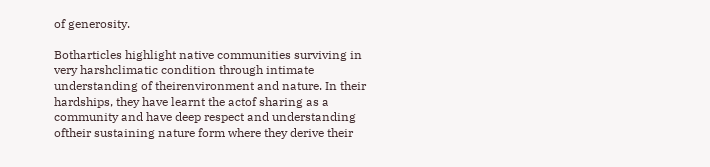of generosity.

Botharticles highlight native communities surviving in very harshclimatic condition through intimate understanding of theirenvironment and nature. In their hardships, they have learnt the actof sharing as a community and have deep respect and understanding oftheir sustaining nature form where they derive their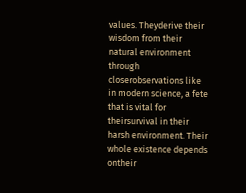values. Theyderive their wisdom from their natural environment through closerobservations like in modern science, a fete that is vital for theirsurvival in their harsh environment. Their whole existence depends ontheir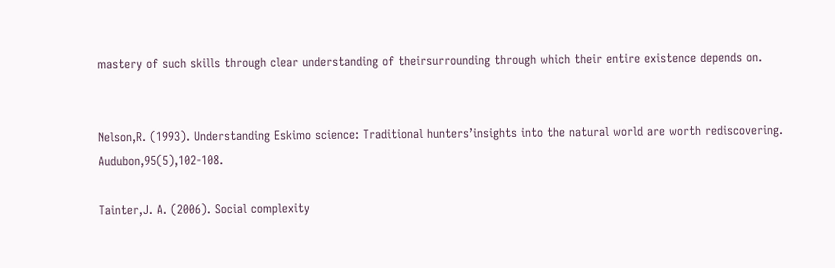mastery of such skills through clear understanding of theirsurrounding through which their entire existence depends on.


Nelson,R. (1993). Understanding Eskimo science: Traditional hunters’insights into the natural world are worth rediscovering. Audubon,95(5),102-108.

Tainter,J. A. (2006). Social complexity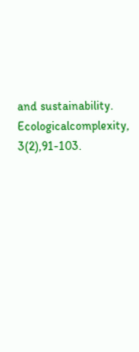and sustainability. Ecologicalcomplexity, 3(2),91-103.